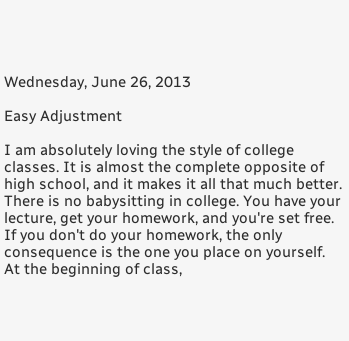Wednesday, June 26, 2013

Easy Adjustment

I am absolutely loving the style of college classes. It is almost the complete opposite of high school, and it makes it all that much better. There is no babysitting in college. You have your lecture, get your homework, and you're set free. If you don't do your homework, the only consequence is the one you place on yourself. At the beginning of class,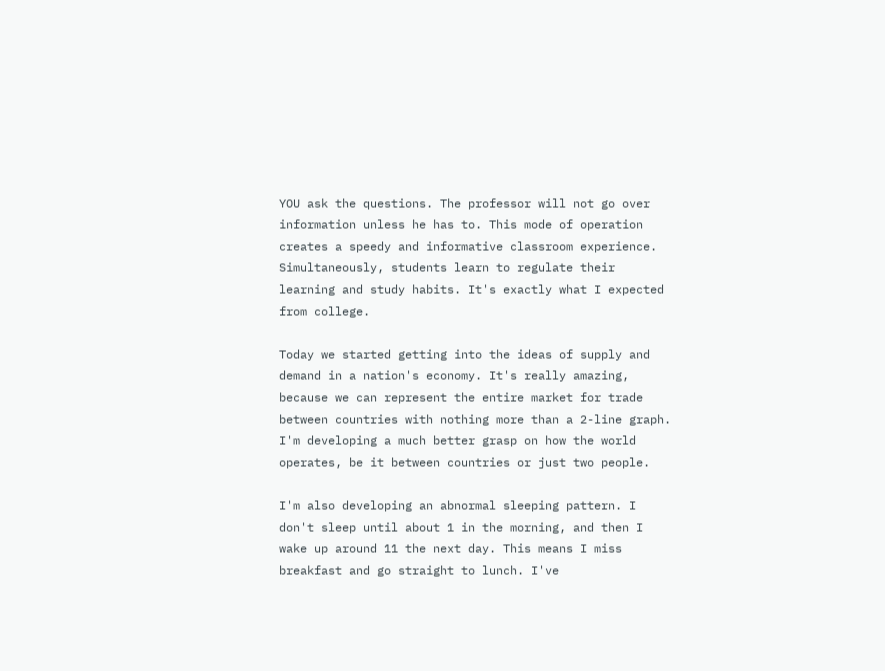YOU ask the questions. The professor will not go over information unless he has to. This mode of operation creates a speedy and informative classroom experience. Simultaneously, students learn to regulate their learning and study habits. It's exactly what I expected from college.

Today we started getting into the ideas of supply and demand in a nation's economy. It's really amazing, because we can represent the entire market for trade between countries with nothing more than a 2-line graph. I'm developing a much better grasp on how the world operates, be it between countries or just two people.

I'm also developing an abnormal sleeping pattern. I don't sleep until about 1 in the morning, and then I wake up around 11 the next day. This means I miss breakfast and go straight to lunch. I've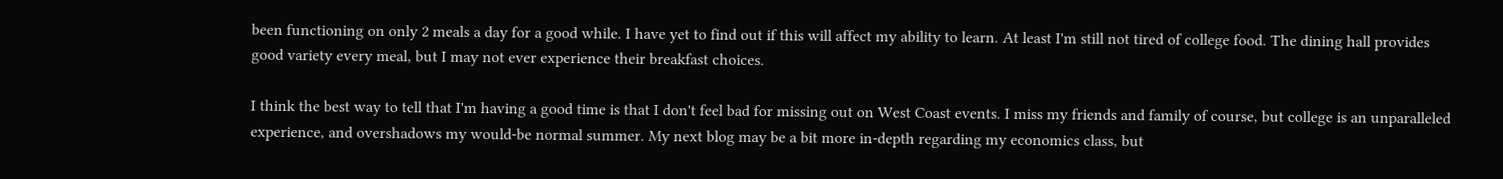been functioning on only 2 meals a day for a good while. I have yet to find out if this will affect my ability to learn. At least I'm still not tired of college food. The dining hall provides good variety every meal, but I may not ever experience their breakfast choices.

I think the best way to tell that I'm having a good time is that I don't feel bad for missing out on West Coast events. I miss my friends and family of course, but college is an unparalleled experience, and overshadows my would-be normal summer. My next blog may be a bit more in-depth regarding my economics class, but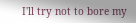I'll try not to bore my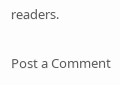readers.

Post a Comment